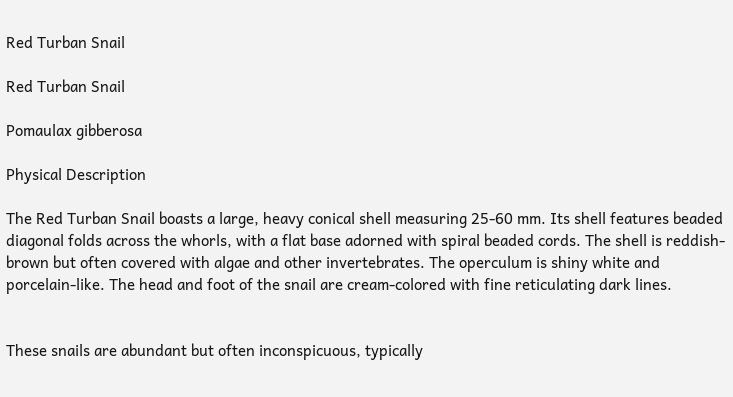Red Turban Snail

Red Turban Snail

Pomaulax gibberosa

Physical Description

The Red Turban Snail boasts a large, heavy conical shell measuring 25-60 mm. Its shell features beaded diagonal folds across the whorls, with a flat base adorned with spiral beaded cords. The shell is reddish-brown but often covered with algae and other invertebrates. The operculum is shiny white and porcelain-like. The head and foot of the snail are cream-colored with fine reticulating dark lines.


These snails are abundant but often inconspicuous, typically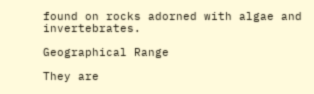found on rocks adorned with algae and invertebrates.

Geographical Range

They are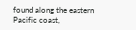found along the eastern Pacific coast,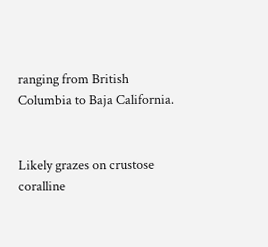ranging from British Columbia to Baja California.


Likely grazes on crustose coralline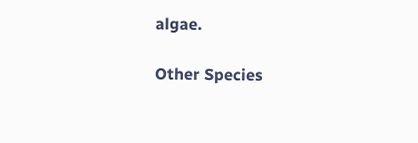algae.

Other Species